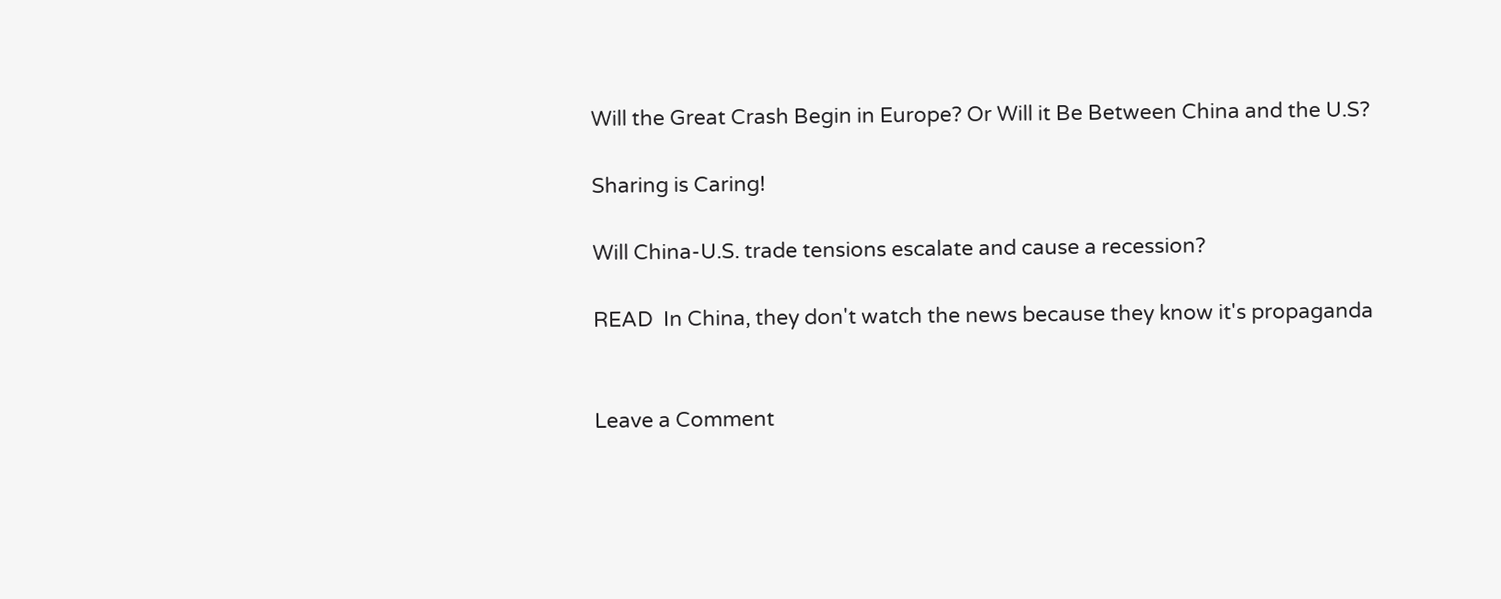Will the Great Crash Begin in Europe? Or Will it Be Between China and the U.S?

Sharing is Caring!

Will China-U.S. trade tensions escalate and cause a recession?

READ  In China, they don't watch the news because they know it's propaganda


Leave a Comment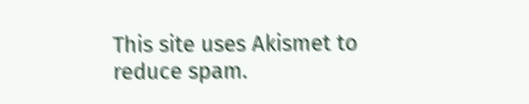This site uses Akismet to reduce spam.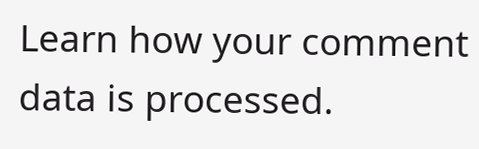Learn how your comment data is processed.